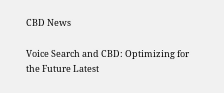CBD News

Voice Search and CBD: Optimizing for the Future Latest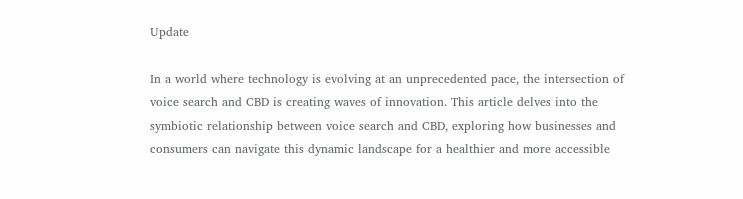Update

In a world where technology is evolving at an unprecedented pace, the intersection of voice search and CBD is creating waves of innovation. This article delves into the symbiotic relationship between voice search and CBD, exploring how businesses and consumers can navigate this dynamic landscape for a healthier and more accessible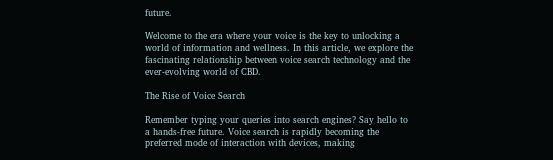future.

Welcome to the era where your voice is the key to unlocking a world of information and wellness. In this article, we explore the fascinating relationship between voice search technology and the ever-evolving world of CBD.

The Rise of Voice Search

Remember typing your queries into search engines? Say hello to a hands-free future. Voice search is rapidly becoming the preferred mode of interaction with devices, making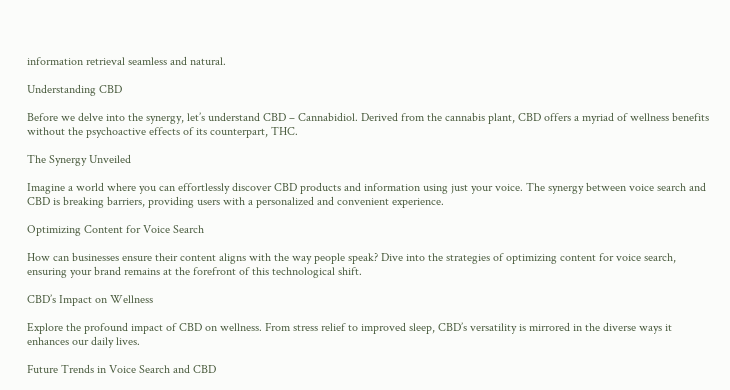information retrieval seamless and natural.

Understanding CBD

Before we delve into the synergy, let’s understand CBD – Cannabidiol. Derived from the cannabis plant, CBD offers a myriad of wellness benefits without the psychoactive effects of its counterpart, THC.

The Synergy Unveiled

Imagine a world where you can effortlessly discover CBD products and information using just your voice. The synergy between voice search and CBD is breaking barriers, providing users with a personalized and convenient experience.

Optimizing Content for Voice Search

How can businesses ensure their content aligns with the way people speak? Dive into the strategies of optimizing content for voice search, ensuring your brand remains at the forefront of this technological shift.

CBD’s Impact on Wellness

Explore the profound impact of CBD on wellness. From stress relief to improved sleep, CBD’s versatility is mirrored in the diverse ways it enhances our daily lives.

Future Trends in Voice Search and CBD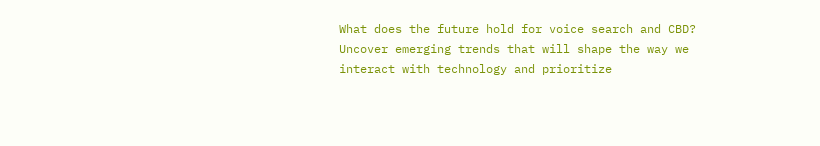What does the future hold for voice search and CBD? Uncover emerging trends that will shape the way we interact with technology and prioritize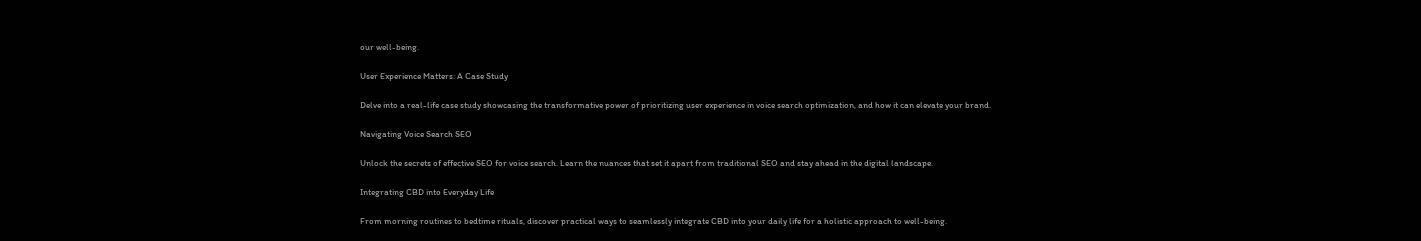our well-being.

User Experience Matters: A Case Study

Delve into a real-life case study showcasing the transformative power of prioritizing user experience in voice search optimization, and how it can elevate your brand.

Navigating Voice Search SEO

Unlock the secrets of effective SEO for voice search. Learn the nuances that set it apart from traditional SEO and stay ahead in the digital landscape.

Integrating CBD into Everyday Life

From morning routines to bedtime rituals, discover practical ways to seamlessly integrate CBD into your daily life for a holistic approach to well-being.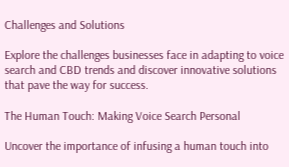Challenges and Solutions

Explore the challenges businesses face in adapting to voice search and CBD trends and discover innovative solutions that pave the way for success.

The Human Touch: Making Voice Search Personal

Uncover the importance of infusing a human touch into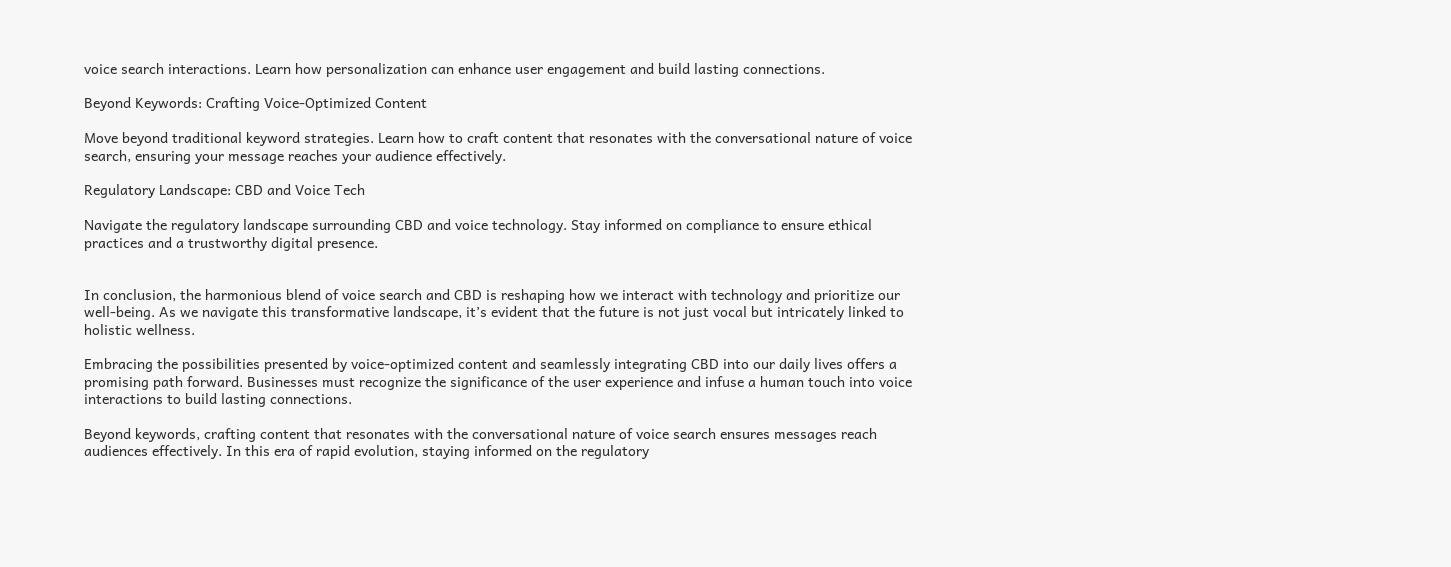voice search interactions. Learn how personalization can enhance user engagement and build lasting connections.

Beyond Keywords: Crafting Voice-Optimized Content

Move beyond traditional keyword strategies. Learn how to craft content that resonates with the conversational nature of voice search, ensuring your message reaches your audience effectively.

Regulatory Landscape: CBD and Voice Tech

Navigate the regulatory landscape surrounding CBD and voice technology. Stay informed on compliance to ensure ethical practices and a trustworthy digital presence.


In conclusion, the harmonious blend of voice search and CBD is reshaping how we interact with technology and prioritize our well-being. As we navigate this transformative landscape, it’s evident that the future is not just vocal but intricately linked to holistic wellness.

Embracing the possibilities presented by voice-optimized content and seamlessly integrating CBD into our daily lives offers a promising path forward. Businesses must recognize the significance of the user experience and infuse a human touch into voice interactions to build lasting connections.

Beyond keywords, crafting content that resonates with the conversational nature of voice search ensures messages reach audiences effectively. In this era of rapid evolution, staying informed on the regulatory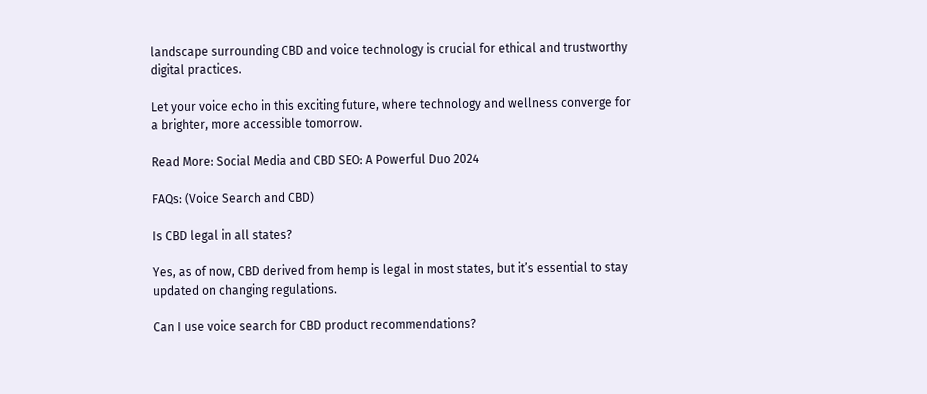landscape surrounding CBD and voice technology is crucial for ethical and trustworthy digital practices.

Let your voice echo in this exciting future, where technology and wellness converge for a brighter, more accessible tomorrow.

Read More: Social Media and CBD SEO: A Powerful Duo 2024

FAQs: (Voice Search and CBD)

Is CBD legal in all states?

Yes, as of now, CBD derived from hemp is legal in most states, but it’s essential to stay updated on changing regulations.

Can I use voice search for CBD product recommendations?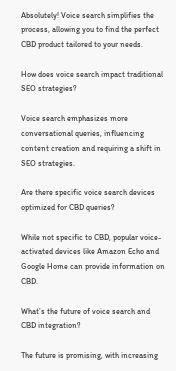Absolutely! Voice search simplifies the process, allowing you to find the perfect CBD product tailored to your needs.

How does voice search impact traditional SEO strategies?

Voice search emphasizes more conversational queries, influencing content creation and requiring a shift in SEO strategies.

Are there specific voice search devices optimized for CBD queries?

While not specific to CBD, popular voice-activated devices like Amazon Echo and Google Home can provide information on CBD.

What’s the future of voice search and CBD integration?

The future is promising, with increasing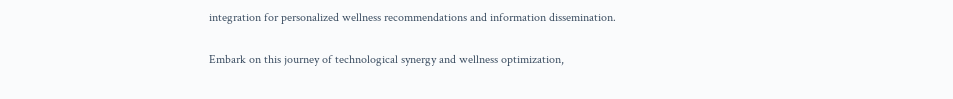integration for personalized wellness recommendations and information dissemination.

Embark on this journey of technological synergy and wellness optimization,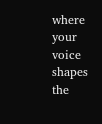where your voice shapes the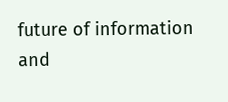future of information and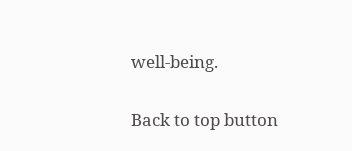well-being.

Back to top button